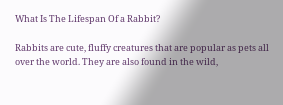What Is The Lifespan Of a Rabbit?

Rabbits are cute, fluffy creatures that are popular as pets all over the world. They are also found in the wild,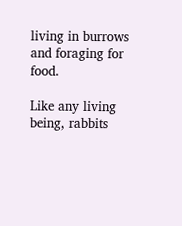living in burrows and foraging for food.

Like any living being, rabbits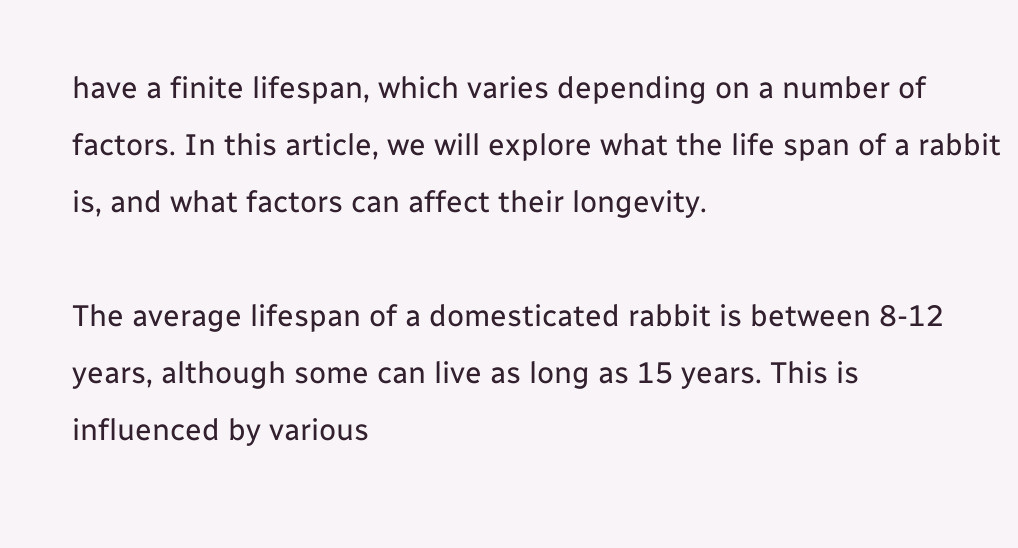have a finite lifespan, which varies depending on a number of factors. In this article, we will explore what the life span of a rabbit is, and what factors can affect their longevity.

The average lifespan of a domesticated rabbit is between 8-12 years, although some can live as long as 15 years. This is influenced by various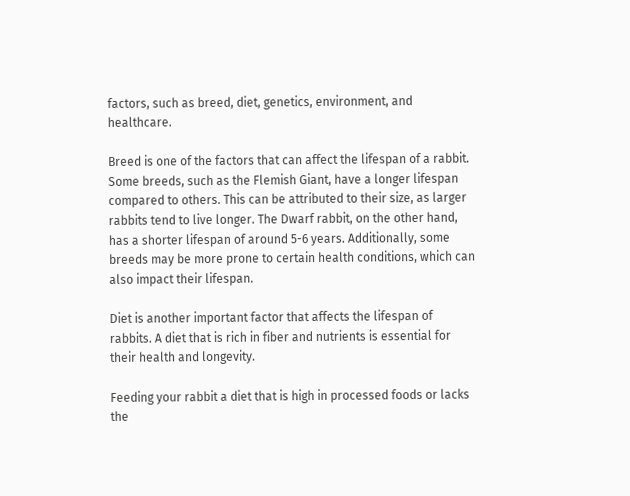factors, such as breed, diet, genetics, environment, and healthcare.

Breed is one of the factors that can affect the lifespan of a rabbit. Some breeds, such as the Flemish Giant, have a longer lifespan compared to others. This can be attributed to their size, as larger rabbits tend to live longer. The Dwarf rabbit, on the other hand, has a shorter lifespan of around 5-6 years. Additionally, some breeds may be more prone to certain health conditions, which can also impact their lifespan.

Diet is another important factor that affects the lifespan of rabbits. A diet that is rich in fiber and nutrients is essential for their health and longevity.

Feeding your rabbit a diet that is high in processed foods or lacks the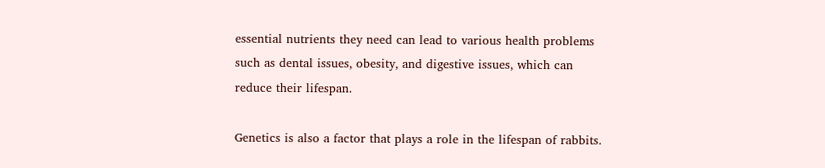essential nutrients they need can lead to various health problems such as dental issues, obesity, and digestive issues, which can reduce their lifespan.

Genetics is also a factor that plays a role in the lifespan of rabbits.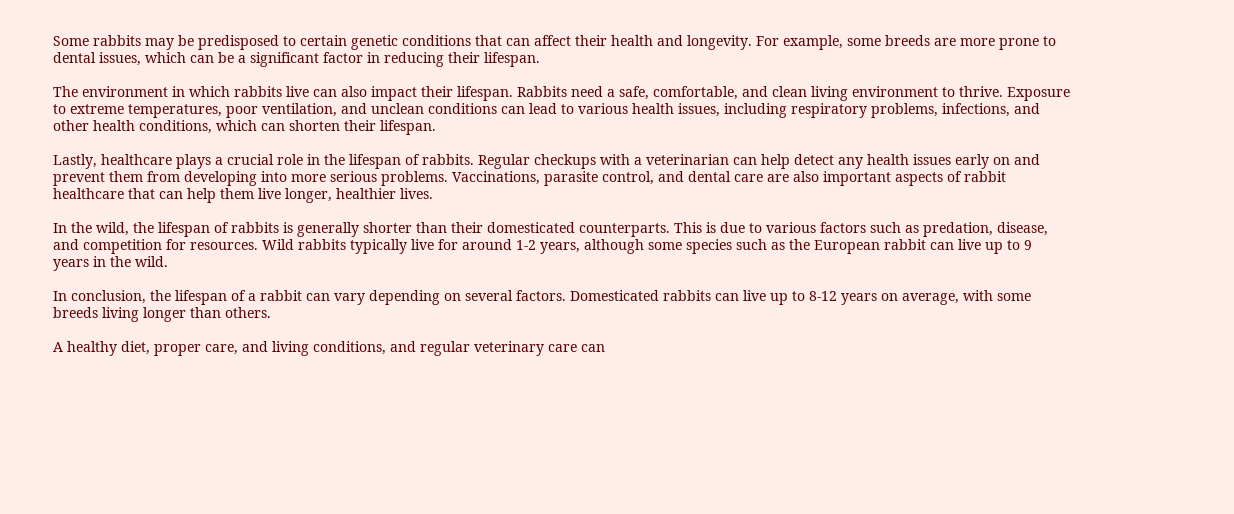Some rabbits may be predisposed to certain genetic conditions that can affect their health and longevity. For example, some breeds are more prone to dental issues, which can be a significant factor in reducing their lifespan.

The environment in which rabbits live can also impact their lifespan. Rabbits need a safe, comfortable, and clean living environment to thrive. Exposure to extreme temperatures, poor ventilation, and unclean conditions can lead to various health issues, including respiratory problems, infections, and other health conditions, which can shorten their lifespan.

Lastly, healthcare plays a crucial role in the lifespan of rabbits. Regular checkups with a veterinarian can help detect any health issues early on and prevent them from developing into more serious problems. Vaccinations, parasite control, and dental care are also important aspects of rabbit healthcare that can help them live longer, healthier lives.

In the wild, the lifespan of rabbits is generally shorter than their domesticated counterparts. This is due to various factors such as predation, disease, and competition for resources. Wild rabbits typically live for around 1-2 years, although some species such as the European rabbit can live up to 9 years in the wild.

In conclusion, the lifespan of a rabbit can vary depending on several factors. Domesticated rabbits can live up to 8-12 years on average, with some breeds living longer than others.

A healthy diet, proper care, and living conditions, and regular veterinary care can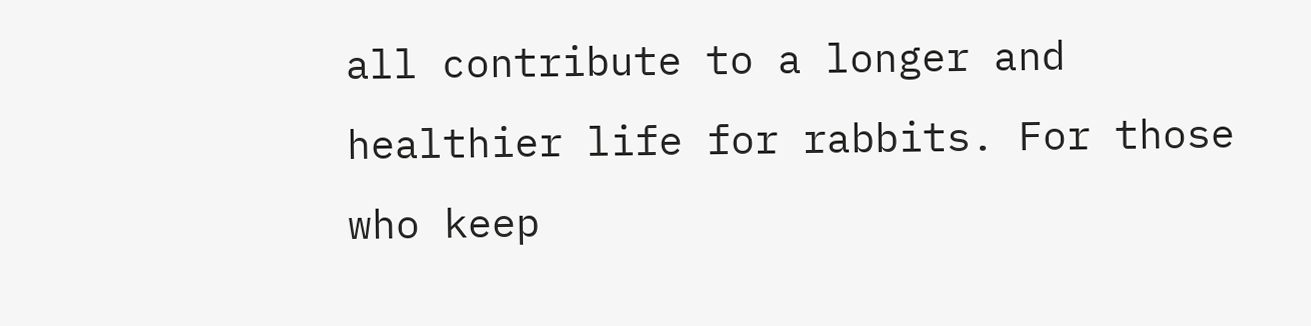all contribute to a longer and healthier life for rabbits. For those who keep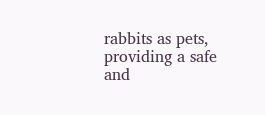rabbits as pets, providing a safe and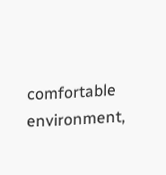comfortable environment,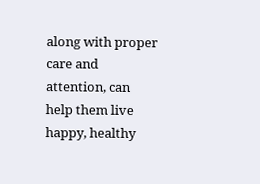along with proper care and attention, can help them live happy, healthy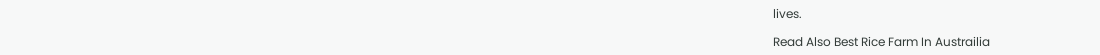lives.

Read Also Best Rice Farm In Austrailia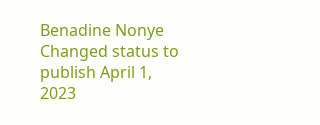Benadine Nonye Changed status to publish April 1, 2023